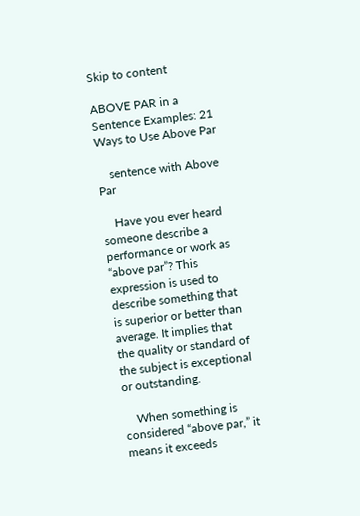Skip to content

ABOVE PAR in a Sentence Examples: 21 Ways to Use Above Par

    sentence with Above Par

    Have you ever heard someone describe a performance or work as “above par”? This expression is used to describe something that is superior or better than average. It implies that the quality or standard of the subject is exceptional or outstanding.

    When something is considered “above par,” it means it exceeds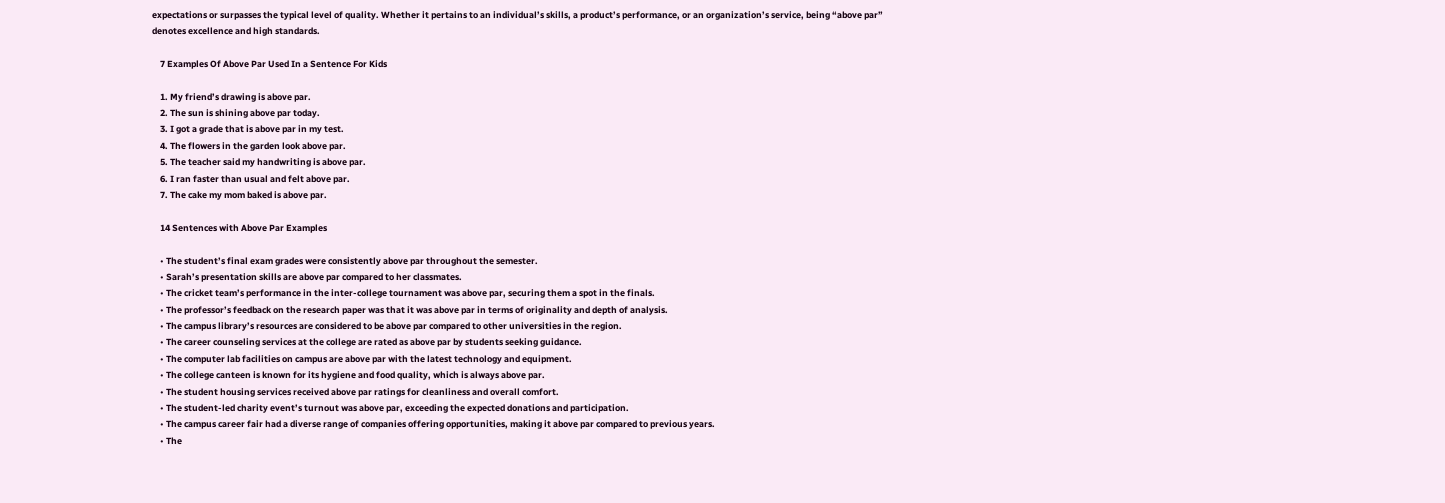expectations or surpasses the typical level of quality. Whether it pertains to an individual’s skills, a product’s performance, or an organization’s service, being “above par” denotes excellence and high standards.

    7 Examples Of Above Par Used In a Sentence For Kids

    1. My friend’s drawing is above par.
    2. The sun is shining above par today.
    3. I got a grade that is above par in my test.
    4. The flowers in the garden look above par.
    5. The teacher said my handwriting is above par.
    6. I ran faster than usual and felt above par.
    7. The cake my mom baked is above par.

    14 Sentences with Above Par Examples

    • The student’s final exam grades were consistently above par throughout the semester.
    • Sarah’s presentation skills are above par compared to her classmates.
    • The cricket team’s performance in the inter-college tournament was above par, securing them a spot in the finals.
    • The professor’s feedback on the research paper was that it was above par in terms of originality and depth of analysis.
    • The campus library’s resources are considered to be above par compared to other universities in the region.
    • The career counseling services at the college are rated as above par by students seeking guidance.
    • The computer lab facilities on campus are above par with the latest technology and equipment.
    • The college canteen is known for its hygiene and food quality, which is always above par.
    • The student housing services received above par ratings for cleanliness and overall comfort.
    • The student-led charity event’s turnout was above par, exceeding the expected donations and participation.
    • The campus career fair had a diverse range of companies offering opportunities, making it above par compared to previous years.
    • The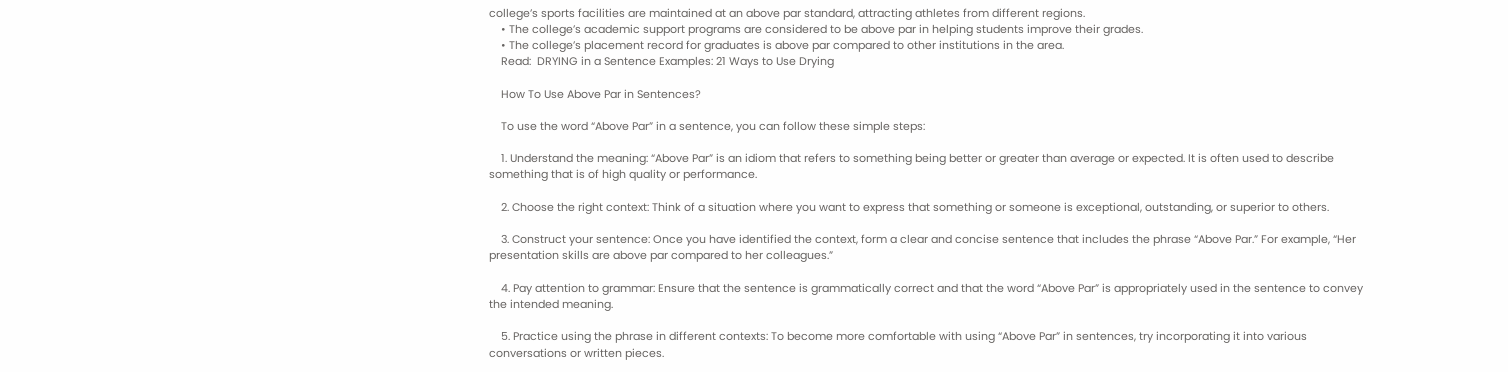college’s sports facilities are maintained at an above par standard, attracting athletes from different regions.
    • The college’s academic support programs are considered to be above par in helping students improve their grades.
    • The college’s placement record for graduates is above par compared to other institutions in the area.
    Read:  DRYING in a Sentence Examples: 21 Ways to Use Drying

    How To Use Above Par in Sentences?

    To use the word “Above Par” in a sentence, you can follow these simple steps:

    1. Understand the meaning: “Above Par” is an idiom that refers to something being better or greater than average or expected. It is often used to describe something that is of high quality or performance.

    2. Choose the right context: Think of a situation where you want to express that something or someone is exceptional, outstanding, or superior to others.

    3. Construct your sentence: Once you have identified the context, form a clear and concise sentence that includes the phrase “Above Par.” For example, “Her presentation skills are above par compared to her colleagues.”

    4. Pay attention to grammar: Ensure that the sentence is grammatically correct and that the word “Above Par” is appropriately used in the sentence to convey the intended meaning.

    5. Practice using the phrase in different contexts: To become more comfortable with using “Above Par” in sentences, try incorporating it into various conversations or written pieces.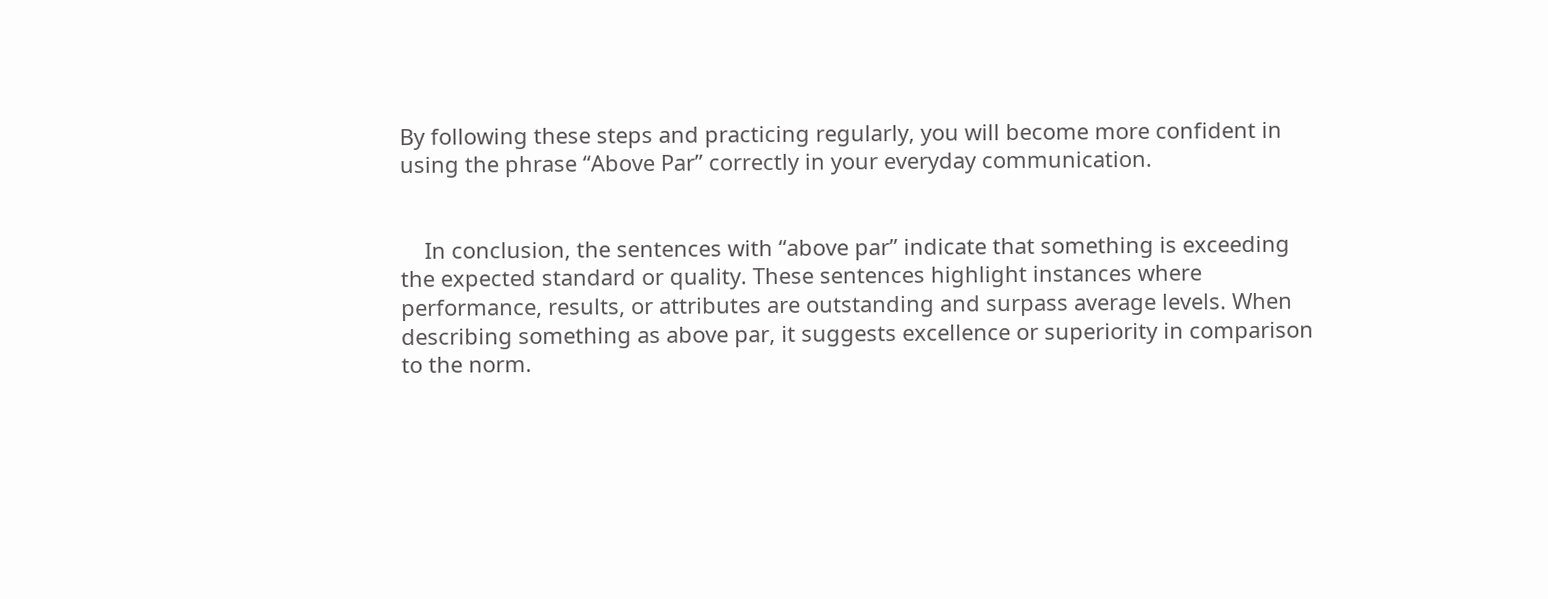By following these steps and practicing regularly, you will become more confident in using the phrase “Above Par” correctly in your everyday communication.


    In conclusion, the sentences with “above par” indicate that something is exceeding the expected standard or quality. These sentences highlight instances where performance, results, or attributes are outstanding and surpass average levels. When describing something as above par, it suggests excellence or superiority in comparison to the norm.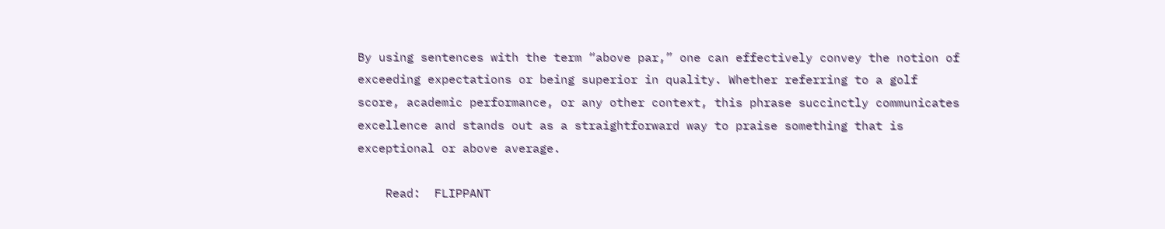By using sentences with the term “above par,” one can effectively convey the notion of exceeding expectations or being superior in quality. Whether referring to a golf score, academic performance, or any other context, this phrase succinctly communicates excellence and stands out as a straightforward way to praise something that is exceptional or above average.

    Read:  FLIPPANT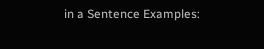in a Sentence Examples: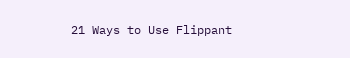21 Ways to Use Flippant